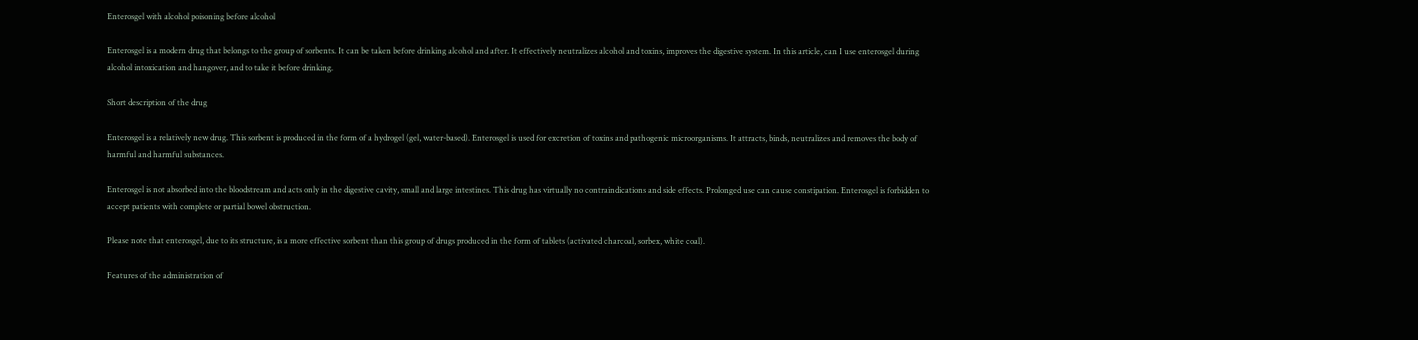Enterosgel with alcohol poisoning before alcohol

Enterosgel is a modern drug that belongs to the group of sorbents. It can be taken before drinking alcohol and after. It effectively neutralizes alcohol and toxins, improves the digestive system. In this article, can I use enterosgel during alcohol intoxication and hangover, and to take it before drinking.

Short description of the drug

Enterosgel is a relatively new drug. This sorbent is produced in the form of a hydrogel (gel, water-based). Enterosgel is used for excretion of toxins and pathogenic microorganisms. It attracts, binds, neutralizes and removes the body of harmful and harmful substances.

Enterosgel is not absorbed into the bloodstream and acts only in the digestive cavity, small and large intestines. This drug has virtually no contraindications and side effects. Prolonged use can cause constipation. Enterosgel is forbidden to accept patients with complete or partial bowel obstruction.

Please note that enterosgel, due to its structure, is a more effective sorbent than this group of drugs produced in the form of tablets (activated charcoal, sorbex, white coal).

Features of the administration of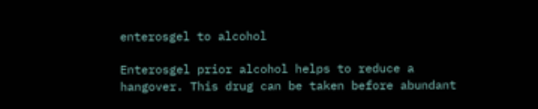enterosgel to alcohol

Enterosgel prior alcohol helps to reduce a hangover. This drug can be taken before abundant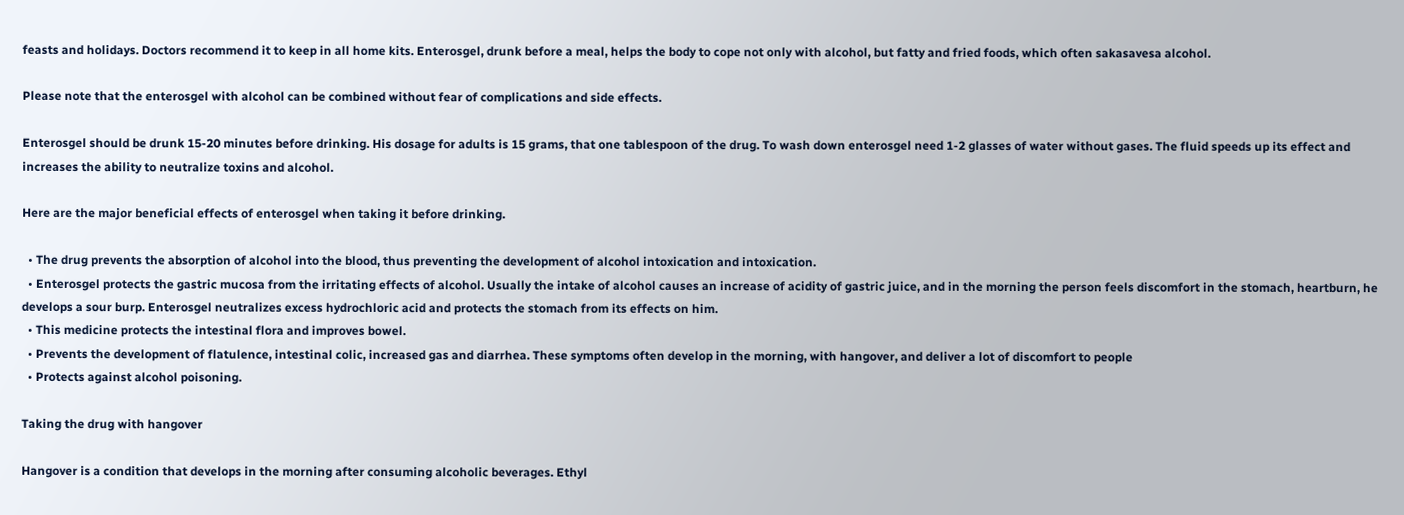feasts and holidays. Doctors recommend it to keep in all home kits. Enterosgel, drunk before a meal, helps the body to cope not only with alcohol, but fatty and fried foods, which often sakasavesa alcohol.

Please note that the enterosgel with alcohol can be combined without fear of complications and side effects.

Enterosgel should be drunk 15-20 minutes before drinking. His dosage for adults is 15 grams, that one tablespoon of the drug. To wash down enterosgel need 1-2 glasses of water without gases. The fluid speeds up its effect and increases the ability to neutralize toxins and alcohol.

Here are the major beneficial effects of enterosgel when taking it before drinking.

  • The drug prevents the absorption of alcohol into the blood, thus preventing the development of alcohol intoxication and intoxication.
  • Enterosgel protects the gastric mucosa from the irritating effects of alcohol. Usually the intake of alcohol causes an increase of acidity of gastric juice, and in the morning the person feels discomfort in the stomach, heartburn, he develops a sour burp. Enterosgel neutralizes excess hydrochloric acid and protects the stomach from its effects on him.
  • This medicine protects the intestinal flora and improves bowel.
  • Prevents the development of flatulence, intestinal colic, increased gas and diarrhea. These symptoms often develop in the morning, with hangover, and deliver a lot of discomfort to people
  • Protects against alcohol poisoning.

Taking the drug with hangover

Hangover is a condition that develops in the morning after consuming alcoholic beverages. Ethyl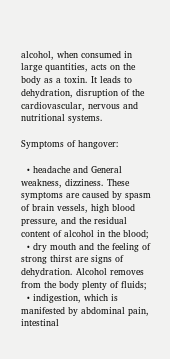alcohol, when consumed in large quantities, acts on the body as a toxin. It leads to dehydration, disruption of the cardiovascular, nervous and nutritional systems.

Symptoms of hangover:

  • headache and General weakness, dizziness. These symptoms are caused by spasm of brain vessels, high blood pressure, and the residual content of alcohol in the blood;
  • dry mouth and the feeling of strong thirst are signs of dehydration. Alcohol removes from the body plenty of fluids;
  • indigestion, which is manifested by abdominal pain, intestinal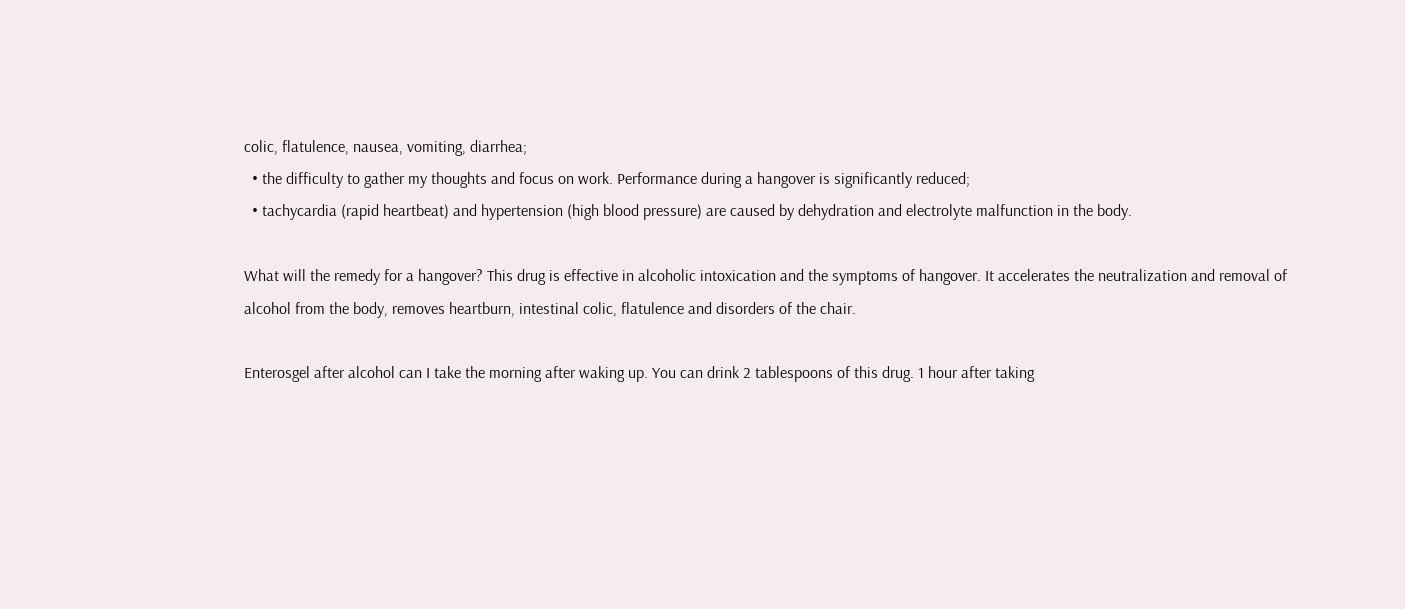colic, flatulence, nausea, vomiting, diarrhea;
  • the difficulty to gather my thoughts and focus on work. Performance during a hangover is significantly reduced;
  • tachycardia (rapid heartbeat) and hypertension (high blood pressure) are caused by dehydration and electrolyte malfunction in the body.

What will the remedy for a hangover? This drug is effective in alcoholic intoxication and the symptoms of hangover. It accelerates the neutralization and removal of alcohol from the body, removes heartburn, intestinal colic, flatulence and disorders of the chair.

Enterosgel after alcohol can I take the morning after waking up. You can drink 2 tablespoons of this drug. 1 hour after taking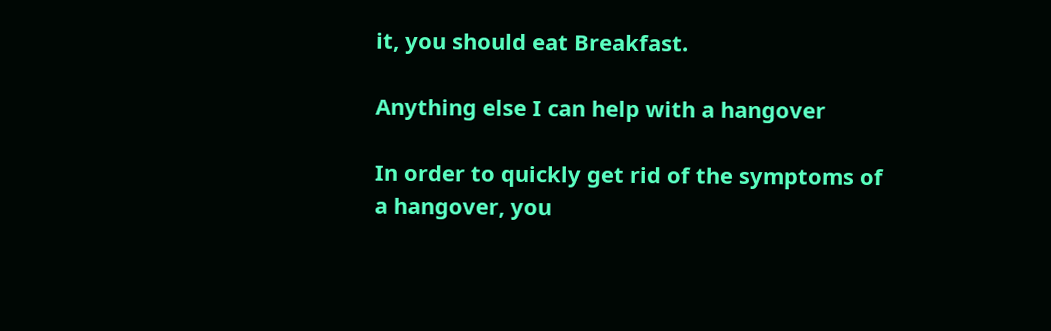it, you should eat Breakfast.

Anything else I can help with a hangover

In order to quickly get rid of the symptoms of a hangover, you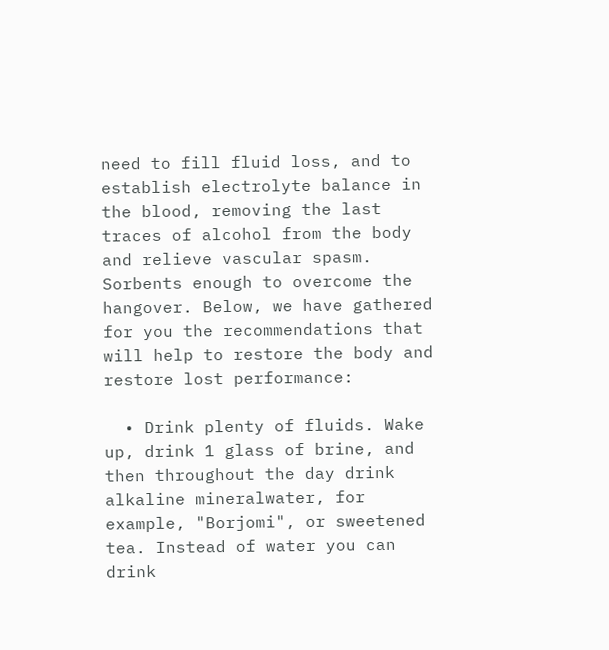need to fill fluid loss, and to establish electrolyte balance in the blood, removing the last traces of alcohol from the body and relieve vascular spasm. Sorbents enough to overcome the hangover. Below, we have gathered for you the recommendations that will help to restore the body and restore lost performance:

  • Drink plenty of fluids. Wake up, drink 1 glass of brine, and then throughout the day drink alkaline mineralwater, for example, "Borjomi", or sweetened tea. Instead of water you can drink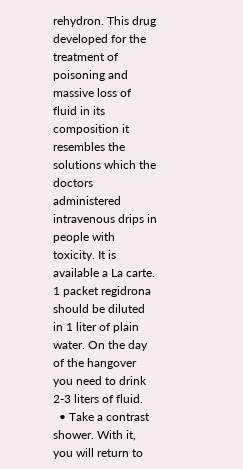rehydron. This drug developed for the treatment of poisoning and massive loss of fluid in its composition it resembles the solutions which the doctors administered intravenous drips in people with toxicity. It is available a La carte. 1 packet regidrona should be diluted in 1 liter of plain water. On the day of the hangover you need to drink 2-3 liters of fluid.
  • Take a contrast shower. With it, you will return to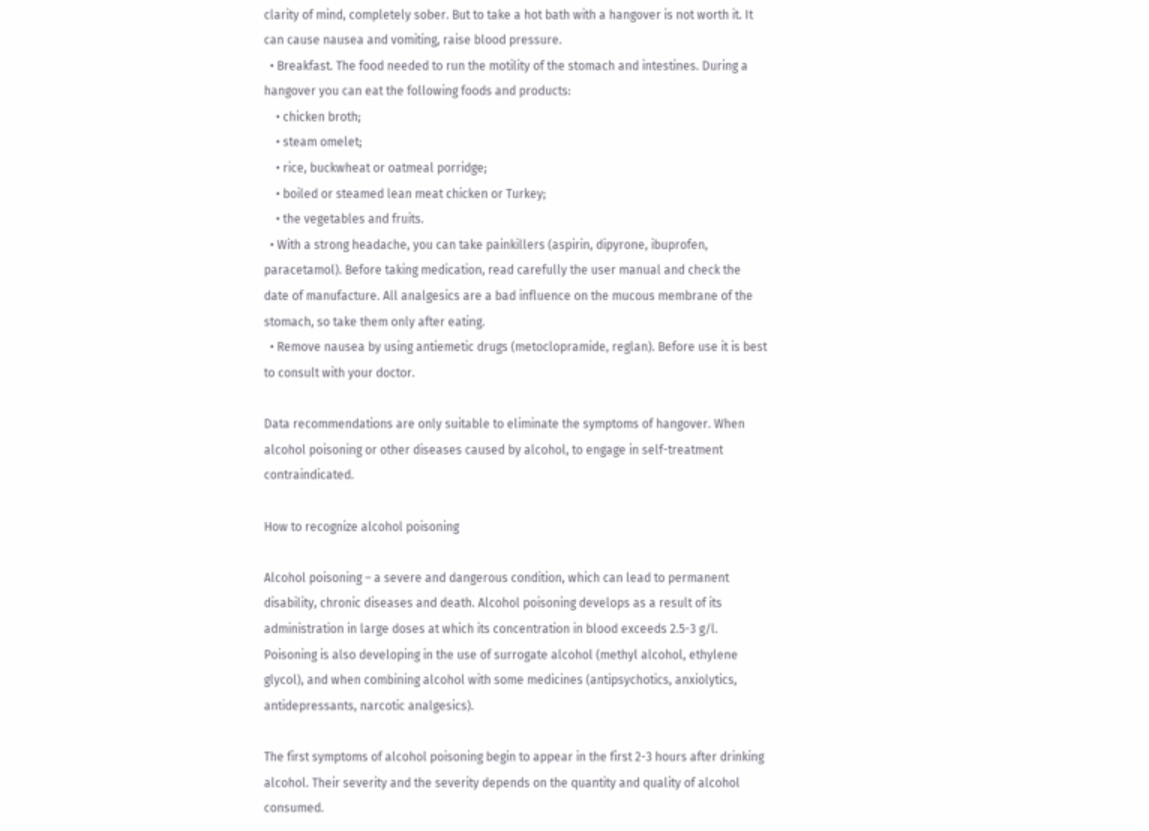clarity of mind, completely sober. But to take a hot bath with a hangover is not worth it. It can cause nausea and vomiting, raise blood pressure.
  • Breakfast. The food needed to run the motility of the stomach and intestines. During a hangover you can eat the following foods and products:
    • chicken broth;
    • steam omelet;
    • rice, buckwheat or oatmeal porridge;
    • boiled or steamed lean meat chicken or Turkey;
    • the vegetables and fruits.
  • With a strong headache, you can take painkillers (aspirin, dipyrone, ibuprofen, paracetamol). Before taking medication, read carefully the user manual and check the date of manufacture. All analgesics are a bad influence on the mucous membrane of the stomach, so take them only after eating.
  • Remove nausea by using antiemetic drugs (metoclopramide, reglan). Before use it is best to consult with your doctor.

Data recommendations are only suitable to eliminate the symptoms of hangover. When alcohol poisoning or other diseases caused by alcohol, to engage in self-treatment contraindicated.

How to recognize alcohol poisoning

Alcohol poisoning – a severe and dangerous condition, which can lead to permanent disability, chronic diseases and death. Alcohol poisoning develops as a result of its administration in large doses at which its concentration in blood exceeds 2.5-3 g/l. Poisoning is also developing in the use of surrogate alcohol (methyl alcohol, ethylene glycol), and when combining alcohol with some medicines (antipsychotics, anxiolytics, antidepressants, narcotic analgesics).

The first symptoms of alcohol poisoning begin to appear in the first 2-3 hours after drinking alcohol. Their severity and the severity depends on the quantity and quality of alcohol consumed.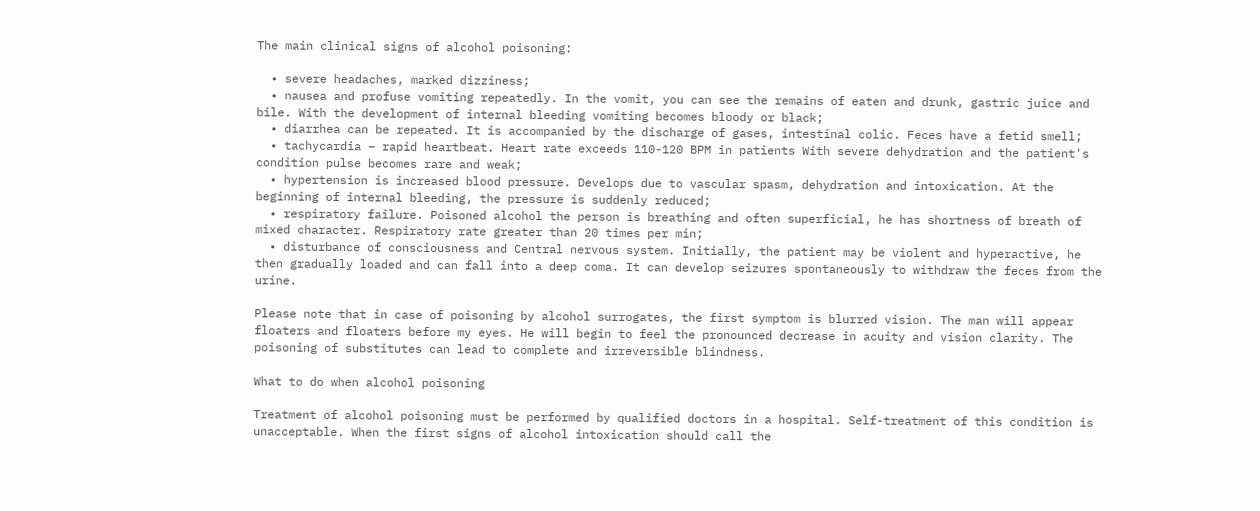The main clinical signs of alcohol poisoning:

  • severe headaches, marked dizziness;
  • nausea and profuse vomiting repeatedly. In the vomit, you can see the remains of eaten and drunk, gastric juice and bile. With the development of internal bleeding vomiting becomes bloody or black;
  • diarrhea can be repeated. It is accompanied by the discharge of gases, intestinal colic. Feces have a fetid smell;
  • tachycardia – rapid heartbeat. Heart rate exceeds 110-120 BPM in patients With severe dehydration and the patient's condition pulse becomes rare and weak;
  • hypertension is increased blood pressure. Develops due to vascular spasm, dehydration and intoxication. At the beginning of internal bleeding, the pressure is suddenly reduced;
  • respiratory failure. Poisoned alcohol the person is breathing and often superficial, he has shortness of breath of mixed character. Respiratory rate greater than 20 times per min;
  • disturbance of consciousness and Central nervous system. Initially, the patient may be violent and hyperactive, he then gradually loaded and can fall into a deep coma. It can develop seizures spontaneously to withdraw the feces from the urine.

Please note that in case of poisoning by alcohol surrogates, the first symptom is blurred vision. The man will appear floaters and floaters before my eyes. He will begin to feel the pronounced decrease in acuity and vision clarity. The poisoning of substitutes can lead to complete and irreversible blindness.

What to do when alcohol poisoning

Treatment of alcohol poisoning must be performed by qualified doctors in a hospital. Self-treatment of this condition is unacceptable. When the first signs of alcohol intoxication should call the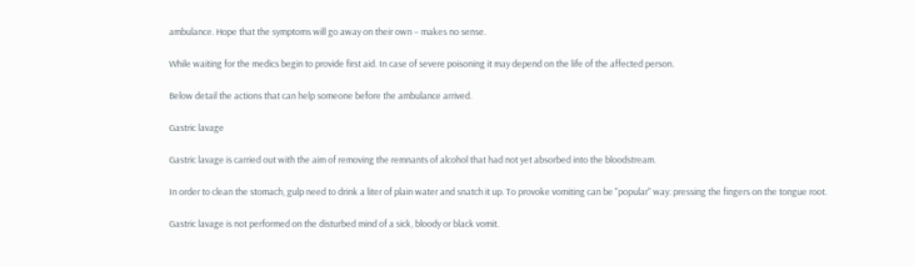ambulance. Hope that the symptoms will go away on their own – makes no sense.

While waiting for the medics begin to provide first aid. In case of severe poisoning it may depend on the life of the affected person.

Below detail the actions that can help someone before the ambulance arrived.

Gastric lavage

Gastric lavage is carried out with the aim of removing the remnants of alcohol that had not yet absorbed into the bloodstream.

In order to clean the stomach, gulp need to drink a liter of plain water and snatch it up. To provoke vomiting can be "popular" way: pressing the fingers on the tongue root.

Gastric lavage is not performed on the disturbed mind of a sick, bloody or black vomit.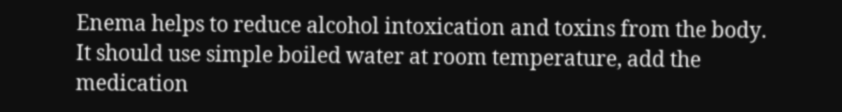Enema helps to reduce alcohol intoxication and toxins from the body. It should use simple boiled water at room temperature, add the medication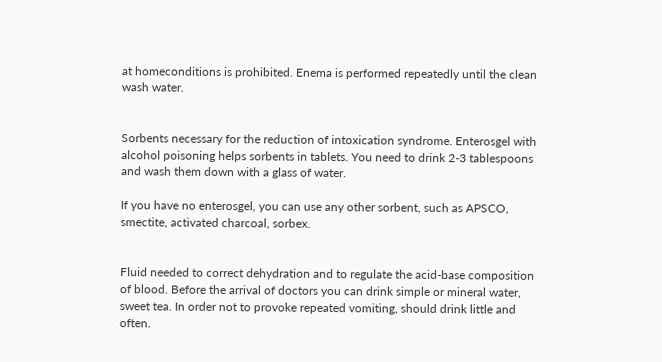at homeconditions is prohibited. Enema is performed repeatedly until the clean wash water.


Sorbents necessary for the reduction of intoxication syndrome. Enterosgel with alcohol poisoning helps sorbents in tablets. You need to drink 2-3 tablespoons and wash them down with a glass of water.

If you have no enterosgel, you can use any other sorbent, such as APSCO, smectite, activated charcoal, sorbex.


Fluid needed to correct dehydration and to regulate the acid-base composition of blood. Before the arrival of doctors you can drink simple or mineral water, sweet tea. In order not to provoke repeated vomiting, should drink little and often.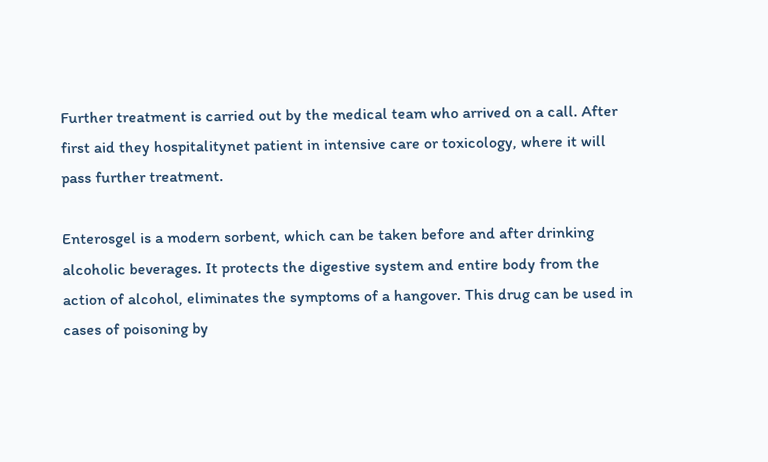Further treatment is carried out by the medical team who arrived on a call. After first aid they hospitalitynet patient in intensive care or toxicology, where it will pass further treatment.

Enterosgel is a modern sorbent, which can be taken before and after drinking alcoholic beverages. It protects the digestive system and entire body from the action of alcohol, eliminates the symptoms of a hangover. This drug can be used in cases of poisoning by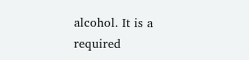alcohol. It is a required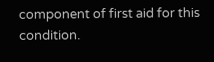component of first aid for this condition.